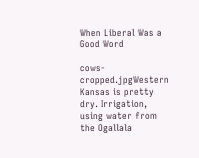When Liberal Was a Good Word

cows-cropped.jpgWestern Kansas is pretty dry. Irrigation, using water from the Ogallala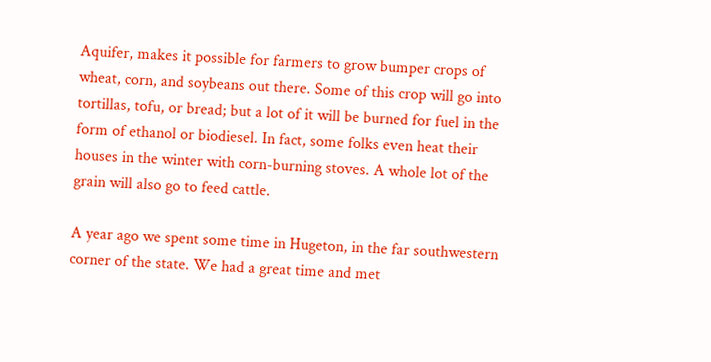Aquifer, makes it possible for farmers to grow bumper crops of wheat, corn, and soybeans out there. Some of this crop will go into tortillas, tofu, or bread; but a lot of it will be burned for fuel in the form of ethanol or biodiesel. In fact, some folks even heat their houses in the winter with corn-burning stoves. A whole lot of the grain will also go to feed cattle.

A year ago we spent some time in Hugeton, in the far southwestern corner of the state. We had a great time and met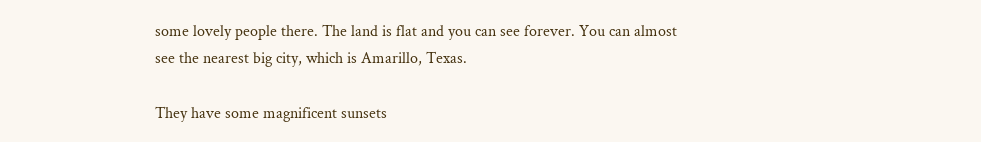some lovely people there. The land is flat and you can see forever. You can almost see the nearest big city, which is Amarillo, Texas.

They have some magnificent sunsets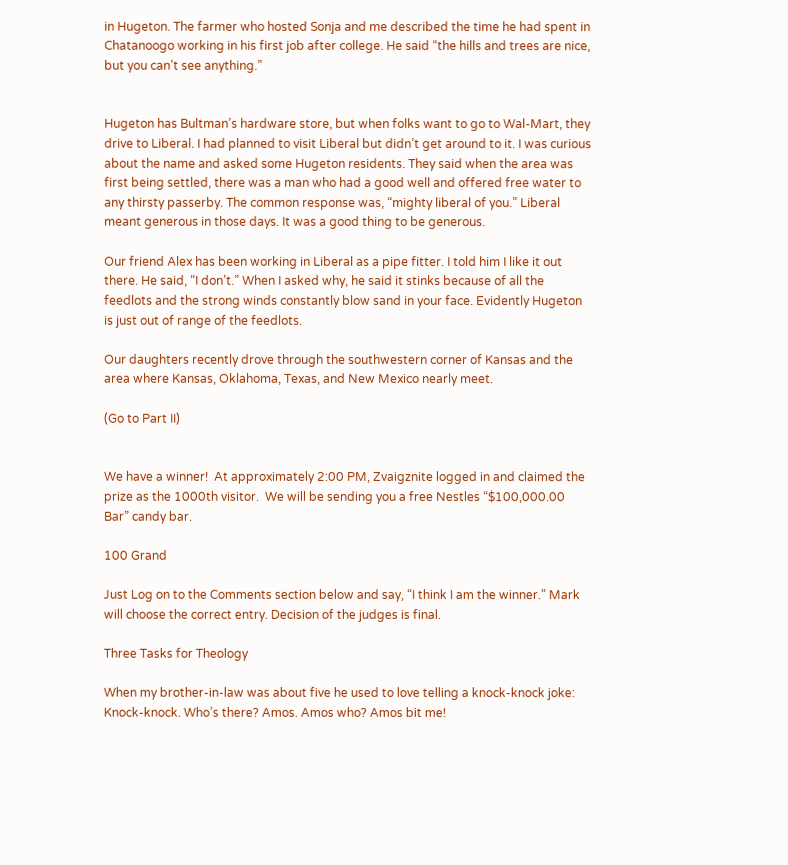in Hugeton. The farmer who hosted Sonja and me described the time he had spent in Chatanoogo working in his first job after college. He said “the hills and trees are nice, but you can’t see anything.”


Hugeton has Bultman’s hardware store, but when folks want to go to Wal-Mart, they drive to Liberal. I had planned to visit Liberal but didn’t get around to it. I was curious about the name and asked some Hugeton residents. They said when the area was first being settled, there was a man who had a good well and offered free water to any thirsty passerby. The common response was, “mighty liberal of you.” Liberal meant generous in those days. It was a good thing to be generous.

Our friend Alex has been working in Liberal as a pipe fitter. I told him I like it out there. He said, “I don’t.” When I asked why, he said it stinks because of all the feedlots and the strong winds constantly blow sand in your face. Evidently Hugeton is just out of range of the feedlots.

Our daughters recently drove through the southwestern corner of Kansas and the area where Kansas, Oklahoma, Texas, and New Mexico nearly meet.

(Go to Part II)


We have a winner!  At approximately 2:00 PM, Zvaigznite logged in and claimed the prize as the 1000th visitor.  We will be sending you a free Nestles “$100,000.00 Bar” candy bar.

100 Grand

Just Log on to the Comments section below and say, “I think I am the winner.” Mark will choose the correct entry. Decision of the judges is final.

Three Tasks for Theology

When my brother-in-law was about five he used to love telling a knock-knock joke: Knock-knock. Who’s there? Amos. Amos who? Amos bit me!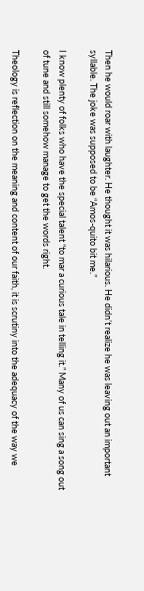Then he would roar with laughter. He thought it was hilarious. He didn’t realize he was leaving out an important syllable. The joke was supposed to be “Amos-quito bit me.”

I know plenty of folks who have the special talent “to mar a curious tale in telling it.” Many of us can sing a song out of tune and still somehow manage to get the words right.

Theology is reflection on the meaning and content of our faith, it is scrutiny into the adequacy of the way we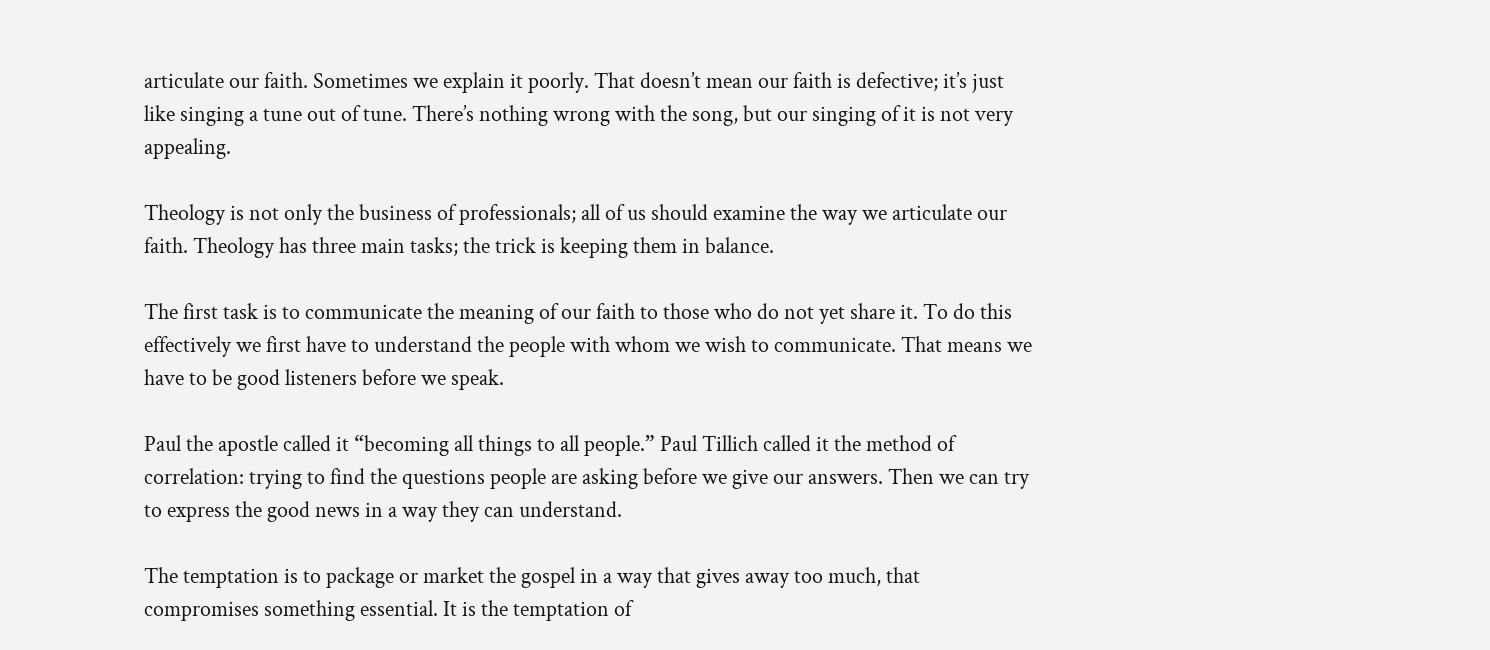articulate our faith. Sometimes we explain it poorly. That doesn’t mean our faith is defective; it’s just like singing a tune out of tune. There’s nothing wrong with the song, but our singing of it is not very appealing.

Theology is not only the business of professionals; all of us should examine the way we articulate our faith. Theology has three main tasks; the trick is keeping them in balance.

The first task is to communicate the meaning of our faith to those who do not yet share it. To do this effectively we first have to understand the people with whom we wish to communicate. That means we have to be good listeners before we speak.

Paul the apostle called it “becoming all things to all people.” Paul Tillich called it the method of correlation: trying to find the questions people are asking before we give our answers. Then we can try to express the good news in a way they can understand.

The temptation is to package or market the gospel in a way that gives away too much, that compromises something essential. It is the temptation of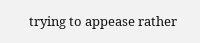trying to appease rather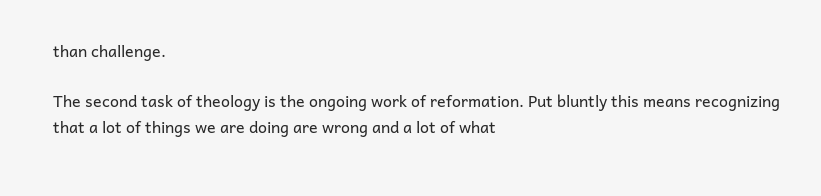than challenge.

The second task of theology is the ongoing work of reformation. Put bluntly this means recognizing that a lot of things we are doing are wrong and a lot of what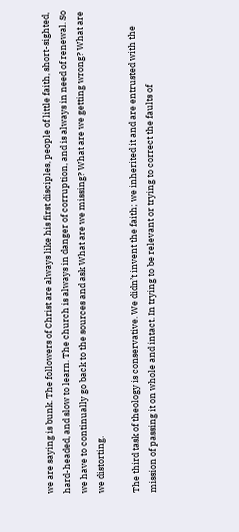we are saying is bunk. The followers of Christ are always like his first disciples, people of little faith, short-sighted, hard-headed, and slow to learn. The church is always in danger of corruption, and is always in need of renewal. So we have to continually go back to the sources and ask What are we missing? What are we getting wrong? What are we distorting.

The third task of theology is conservative. We didn’t invent the faith; we inherited it and are entrusted with the mission of passing it on whole and intact. In trying to be relevant or trying to correct the faults of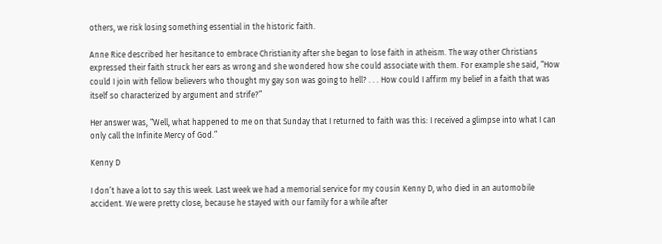others, we risk losing something essential in the historic faith.

Anne Rice described her hesitance to embrace Christianity after she began to lose faith in atheism. The way other Christians expressed their faith struck her ears as wrong and she wondered how she could associate with them. For example she said, “How could I join with fellow believers who thought my gay son was going to hell? . . . How could I affirm my belief in a faith that was itself so characterized by argument and strife?”

Her answer was, “Well, what happened to me on that Sunday that I returned to faith was this: I received a glimpse into what I can only call the Infinite Mercy of God.”

Kenny D

I don’t have a lot to say this week. Last week we had a memorial service for my cousin Kenny D, who died in an automobile accident. We were pretty close, because he stayed with our family for a while after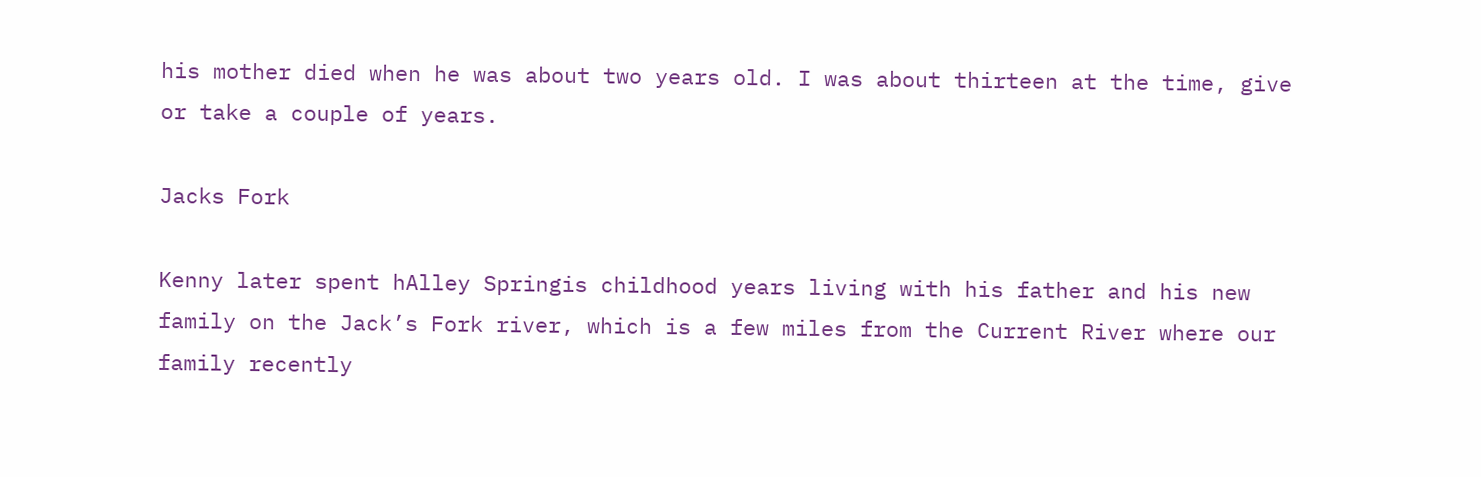his mother died when he was about two years old. I was about thirteen at the time, give or take a couple of years.

Jacks Fork

Kenny later spent hAlley Springis childhood years living with his father and his new family on the Jack’s Fork river, which is a few miles from the Current River where our family recently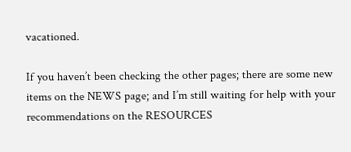vacationed.

If you haven’t been checking the other pages; there are some new items on the NEWS page; and I’m still waiting for help with your recommendations on the RESOURCES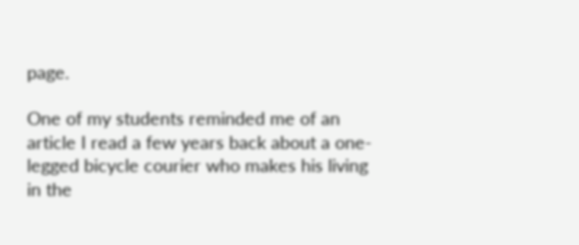page.

One of my students reminded me of an article I read a few years back about a one-legged bicycle courier who makes his living in the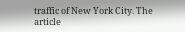traffic of New York City. The article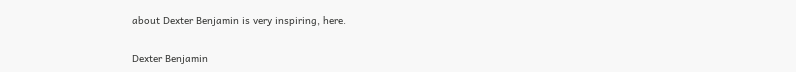about Dexter Benjamin is very inspiring, here.

Dexter Benjamin